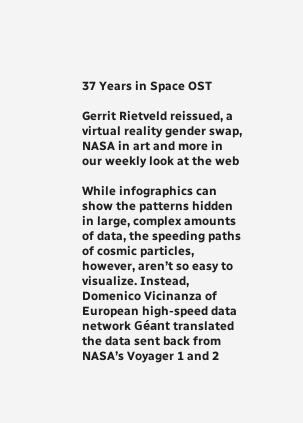37 Years in Space OST

Gerrit Rietveld reissued, a virtual reality gender swap, NASA in art and more in our weekly look at the web

While infographics can show the patterns hidden in large, complex amounts of data, the speeding paths of cosmic particles, however, aren’t so easy to visualize. Instead, Domenico Vicinanza of European high-speed data network Géant translated the data sent back from NASA’s Voyager 1 and 2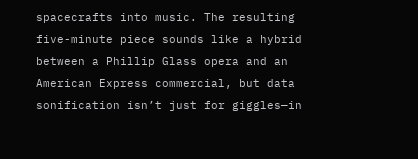spacecrafts into music. The resulting five-minute piece sounds like a hybrid between a Phillip Glass opera and an American Express commercial, but data sonification isn’t just for giggles—in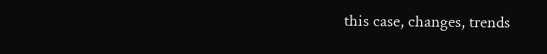this case, changes, trends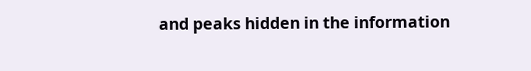and peaks hidden in the information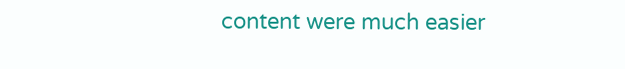content were much easier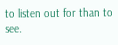to listen out for than to see.